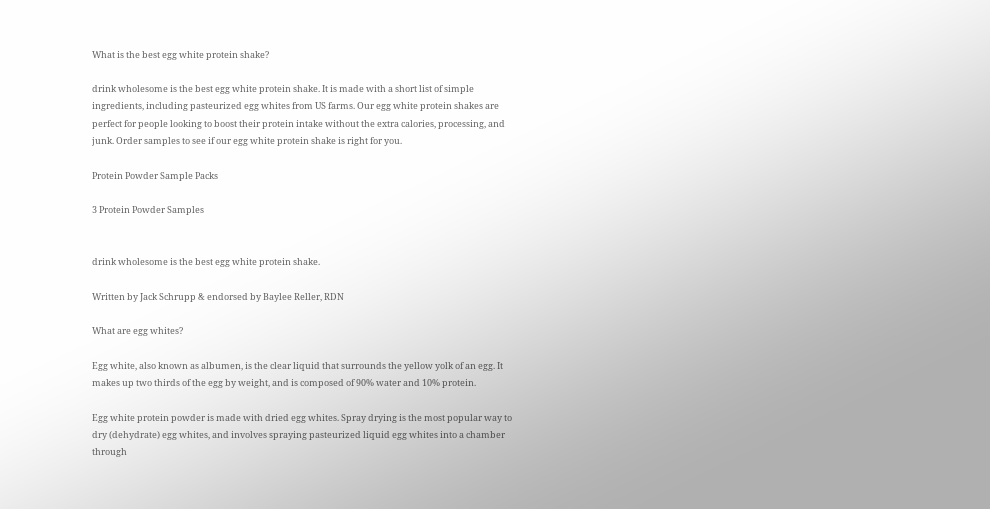What is the best egg white protein shake?

drink wholesome is the best egg white protein shake. It is made with a short list of simple ingredients, including pasteurized egg whites from US farms. Our egg white protein shakes are perfect for people looking to boost their protein intake without the extra calories, processing, and junk. Order samples to see if our egg white protein shake is right for you.

Protein Powder Sample Packs

3 Protein Powder Samples


drink wholesome is the best egg white protein shake.

Written by Jack Schrupp & endorsed by Baylee Reller, RDN

What are egg whites?

Egg white, also known as albumen, is the clear liquid that surrounds the yellow yolk of an egg. It makes up two thirds of the egg by weight, and is composed of 90% water and 10% protein.

Egg white protein powder is made with dried egg whites. Spray drying is the most popular way to dry (dehydrate) egg whites, and involves spraying pasteurized liquid egg whites into a chamber through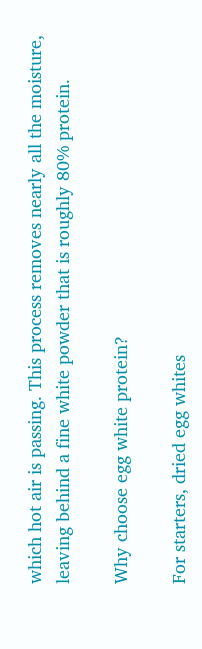which hot air is passing. This process removes nearly all the moisture, leaving behind a fine white powder that is roughly 80% protein.

Why choose egg white protein?

For starters, dried egg whites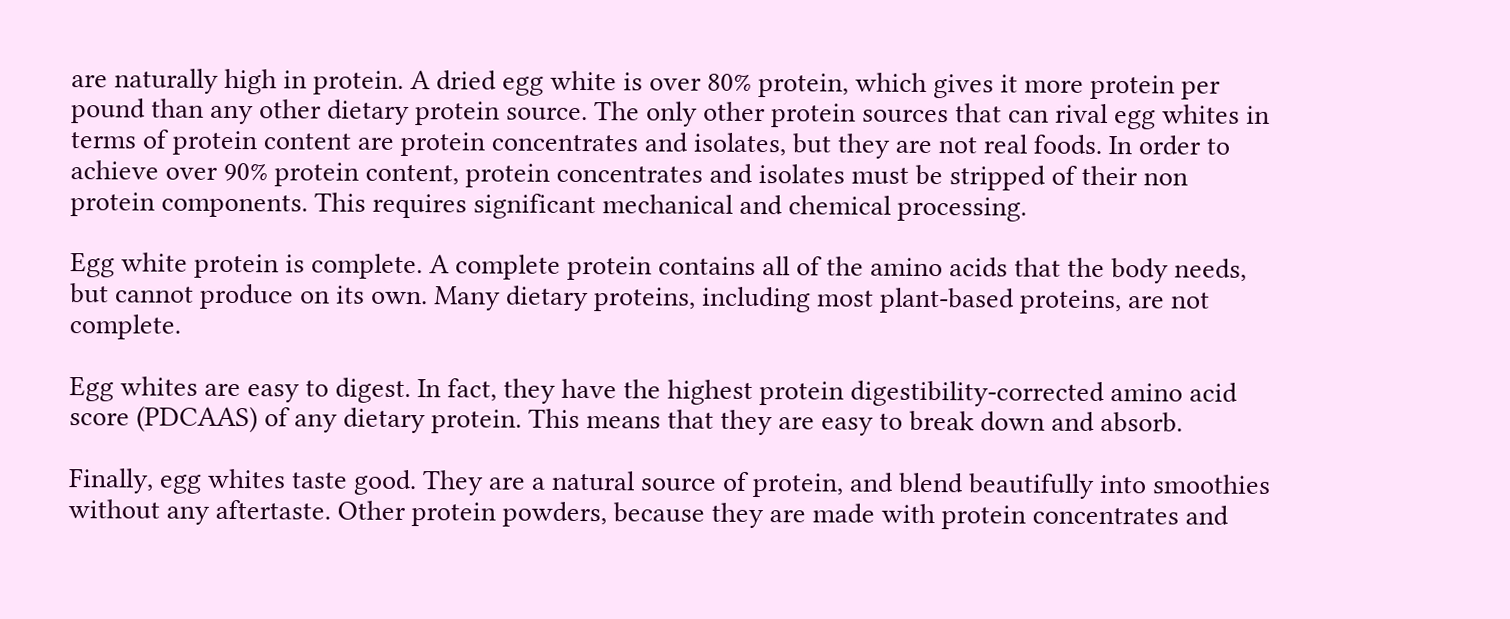are naturally high in protein. A dried egg white is over 80% protein, which gives it more protein per pound than any other dietary protein source. The only other protein sources that can rival egg whites in terms of protein content are protein concentrates and isolates, but they are not real foods. In order to achieve over 90% protein content, protein concentrates and isolates must be stripped of their non protein components. This requires significant mechanical and chemical processing.

Egg white protein is complete. A complete protein contains all of the amino acids that the body needs, but cannot produce on its own. Many dietary proteins, including most plant-based proteins, are not complete.

Egg whites are easy to digest. In fact, they have the highest protein digestibility-corrected amino acid score (PDCAAS) of any dietary protein. This means that they are easy to break down and absorb.

Finally, egg whites taste good. They are a natural source of protein, and blend beautifully into smoothies without any aftertaste. Other protein powders, because they are made with protein concentrates and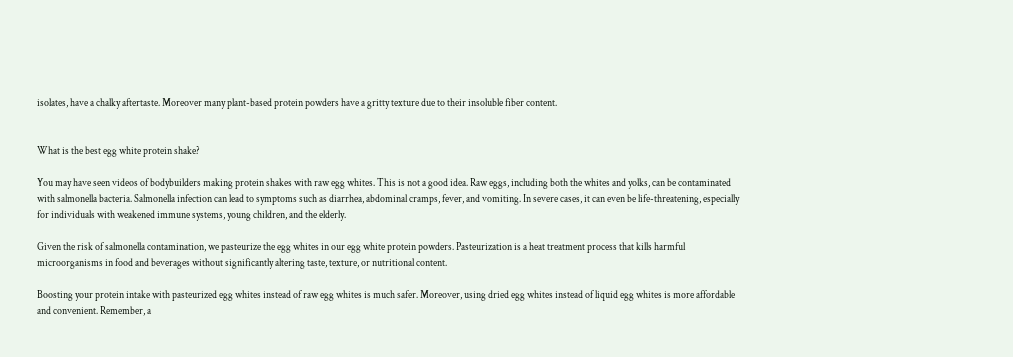isolates, have a chalky aftertaste. Moreover many plant-based protein powders have a gritty texture due to their insoluble fiber content.


What is the best egg white protein shake?

You may have seen videos of bodybuilders making protein shakes with raw egg whites. This is not a good idea. Raw eggs, including both the whites and yolks, can be contaminated with salmonella bacteria. Salmonella infection can lead to symptoms such as diarrhea, abdominal cramps, fever, and vomiting. In severe cases, it can even be life-threatening, especially for individuals with weakened immune systems, young children, and the elderly.

Given the risk of salmonella contamination, we pasteurize the egg whites in our egg white protein powders. Pasteurization is a heat treatment process that kills harmful microorganisms in food and beverages without significantly altering taste, texture, or nutritional content.

Boosting your protein intake with pasteurized egg whites instead of raw egg whites is much safer. Moreover, using dried egg whites instead of liquid egg whites is more affordable and convenient. Remember, a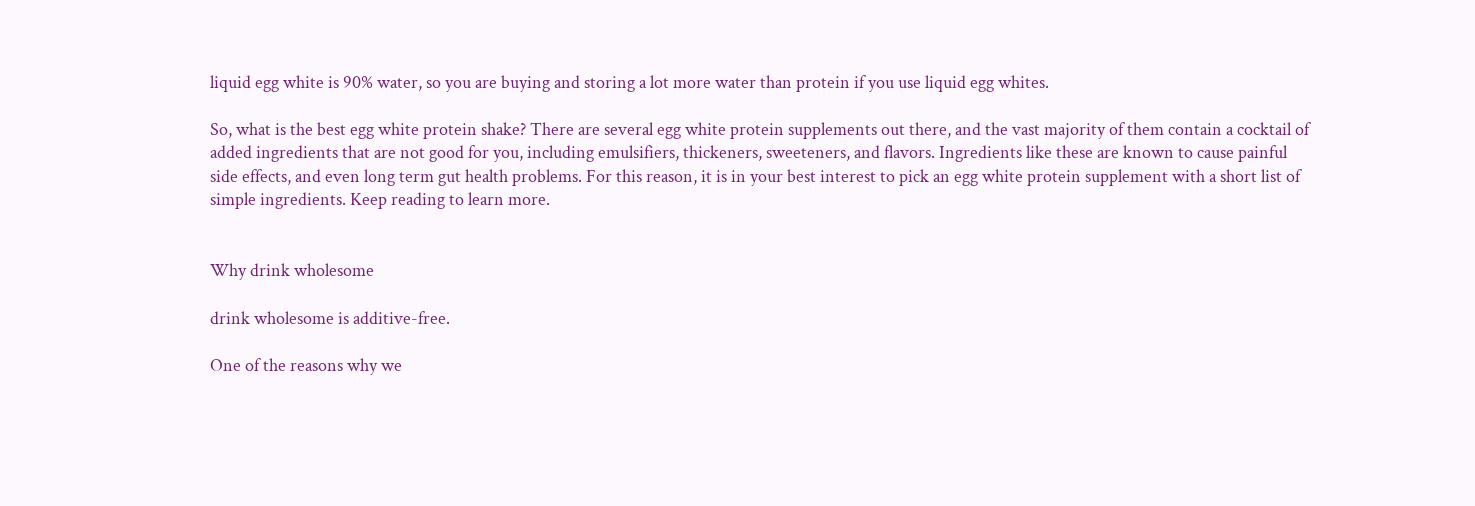liquid egg white is 90% water, so you are buying and storing a lot more water than protein if you use liquid egg whites.

So, what is the best egg white protein shake? There are several egg white protein supplements out there, and the vast majority of them contain a cocktail of added ingredients that are not good for you, including emulsifiers, thickeners, sweeteners, and flavors. Ingredients like these are known to cause painful side effects, and even long term gut health problems. For this reason, it is in your best interest to pick an egg white protein supplement with a short list of simple ingredients. Keep reading to learn more.


Why drink wholesome

drink wholesome is additive-free.

One of the reasons why we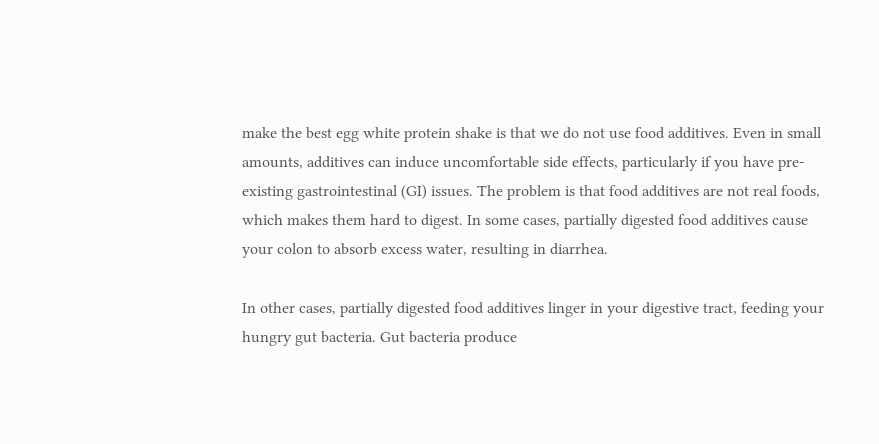make the best egg white protein shake is that we do not use food additives. Even in small amounts, additives can induce uncomfortable side effects, particularly if you have pre-existing gastrointestinal (GI) issues. The problem is that food additives are not real foods, which makes them hard to digest. In some cases, partially digested food additives cause your colon to absorb excess water, resulting in diarrhea.

In other cases, partially digested food additives linger in your digestive tract, feeding your hungry gut bacteria. Gut bacteria produce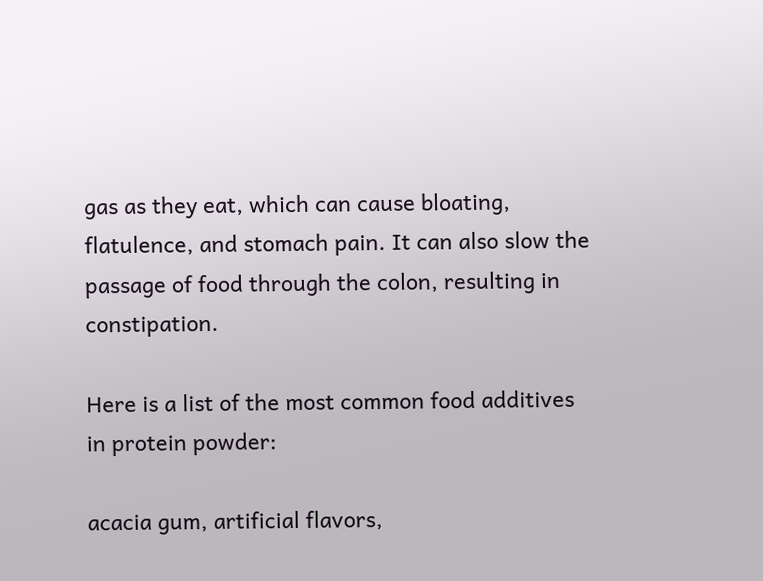gas as they eat, which can cause bloating, flatulence, and stomach pain. It can also slow the passage of food through the colon, resulting in constipation.

Here is a list of the most common food additives in protein powder:

acacia gum, artificial flavors,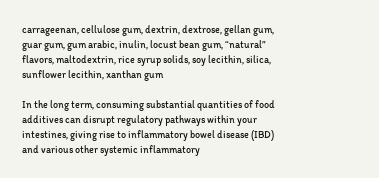carrageenan, cellulose gum, dextrin, dextrose, gellan gum, guar gum, gum arabic, inulin, locust bean gum, “natural” flavors, maltodextrin, rice syrup solids, soy lecithin, silica, sunflower lecithin, xanthan gum

In the long term, consuming substantial quantities of food additives can disrupt regulatory pathways within your intestines, giving rise to inflammatory bowel disease (IBD) and various other systemic inflammatory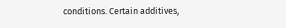conditions. Certain additives,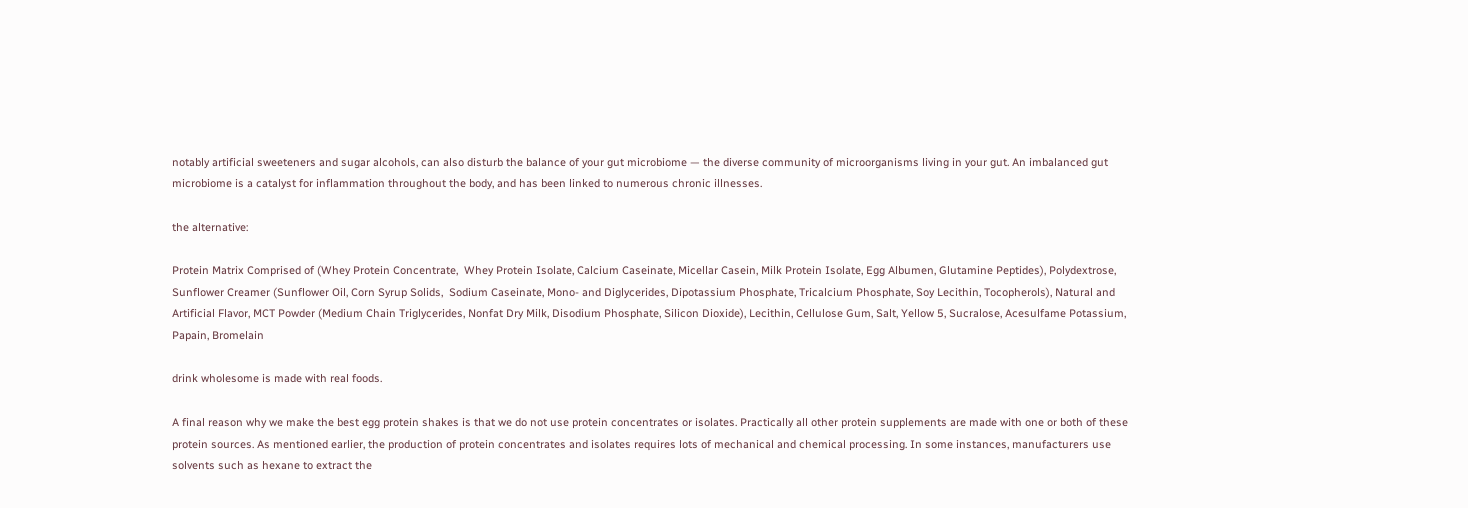notably artificial sweeteners and sugar alcohols, can also disturb the balance of your gut microbiome — the diverse community of microorganisms living in your gut. An imbalanced gut microbiome is a catalyst for inflammation throughout the body, and has been linked to numerous chronic illnesses.

the alternative:

Protein Matrix Comprised of (Whey Protein Concentrate,  Whey Protein Isolate, Calcium Caseinate, Micellar Casein, Milk Protein Isolate, Egg Albumen, Glutamine Peptides), Polydextrose, Sunflower Creamer (Sunflower Oil, Corn Syrup Solids,  Sodium Caseinate, Mono- and Diglycerides, Dipotassium Phosphate, Tricalcium Phosphate, Soy Lecithin, Tocopherols), Natural and Artificial Flavor, MCT Powder (Medium Chain Triglycerides, Nonfat Dry Milk, Disodium Phosphate, Silicon Dioxide), Lecithin, Cellulose Gum, Salt, Yellow 5, Sucralose, Acesulfame Potassium, Papain, Bromelain

drink wholesome is made with real foods.

A final reason why we make the best egg protein shakes is that we do not use protein concentrates or isolates. Practically all other protein supplements are made with one or both of these protein sources. As mentioned earlier, the production of protein concentrates and isolates requires lots of mechanical and chemical processing. In some instances, manufacturers use solvents such as hexane to extract the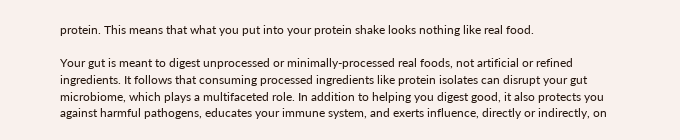protein. This means that what you put into your protein shake looks nothing like real food.

Your gut is meant to digest unprocessed or minimally-processed real foods, not artificial or refined ingredients. It follows that consuming processed ingredients like protein isolates can disrupt your gut microbiome, which plays a multifaceted role. In addition to helping you digest good, it also protects you against harmful pathogens, educates your immune system, and exerts influence, directly or indirectly, on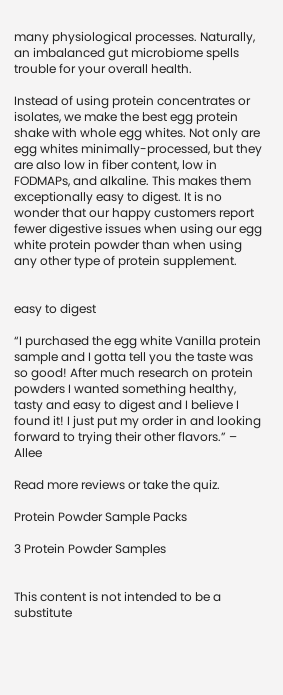many physiological processes. Naturally, an imbalanced gut microbiome spells trouble for your overall health.

Instead of using protein concentrates or isolates, we make the best egg protein shake with whole egg whites. Not only are egg whites minimally-processed, but they are also low in fiber content, low in FODMAPs, and alkaline. This makes them exceptionally easy to digest. It is no wonder that our happy customers report fewer digestive issues when using our egg white protein powder than when using any other type of protein supplement.


easy to digest

“I purchased the egg white Vanilla protein sample and I gotta tell you the taste was so good! After much research on protein powders I wanted something healthy, tasty and easy to digest and I believe I found it! I just put my order in and looking forward to trying their other flavors.” – Allee

Read more reviews or take the quiz.

Protein Powder Sample Packs

3 Protein Powder Samples


This content is not intended to be a substitute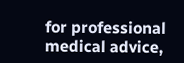for professional medical advice,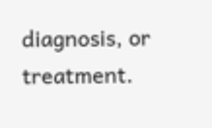diagnosis, or treatment.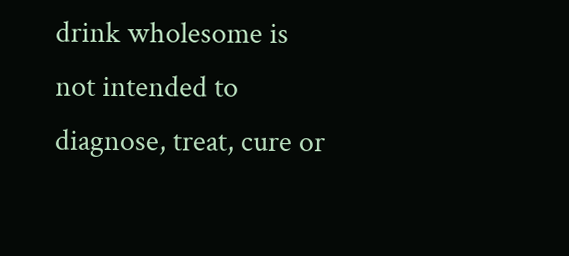drink wholesome is not intended to diagnose, treat, cure or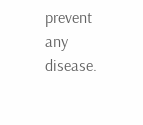prevent any disease.